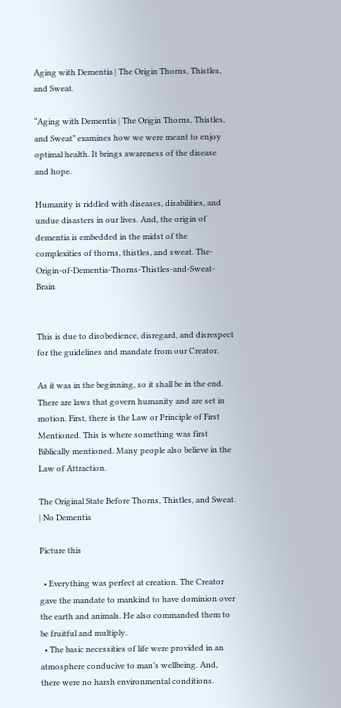Aging with Dementia | The Origin Thorns, Thistles, and Sweat.

“Aging with Dementia | The Origin Thorns, Thistles, and Sweat” examines how we were meant to enjoy optimal health. It brings awareness of the disease and hope.

Humanity is riddled with diseases, disabilities, and undue disasters in our lives. And, the origin of dementia is embedded in the midst of the complexities of thorns, thistles, and sweat. The-Origin-of-Dementia-Thorns-Thistles-and-Sweat-Brain


This is due to disobedience, disregard, and disrespect for the guidelines and mandate from our Creator.

As it was in the beginning, so it shall be in the end. There are laws that govern humanity and are set in motion. First, there is the Law or Principle of First Mentioned. This is where something was first Biblically mentioned. Many people also believe in the Law of Attraction.

The Original State Before Thorns, Thistles, and Sweat. | No Dementia

Picture this

  • Everything was perfect at creation. The Creator gave the mandate to mankind to have dominion over the earth and animals. He also commanded them to be fruitful and multiply.
  • The basic necessities of life were provided in an atmosphere conducive to man’s wellbeing. And, there were no harsh environmental conditions.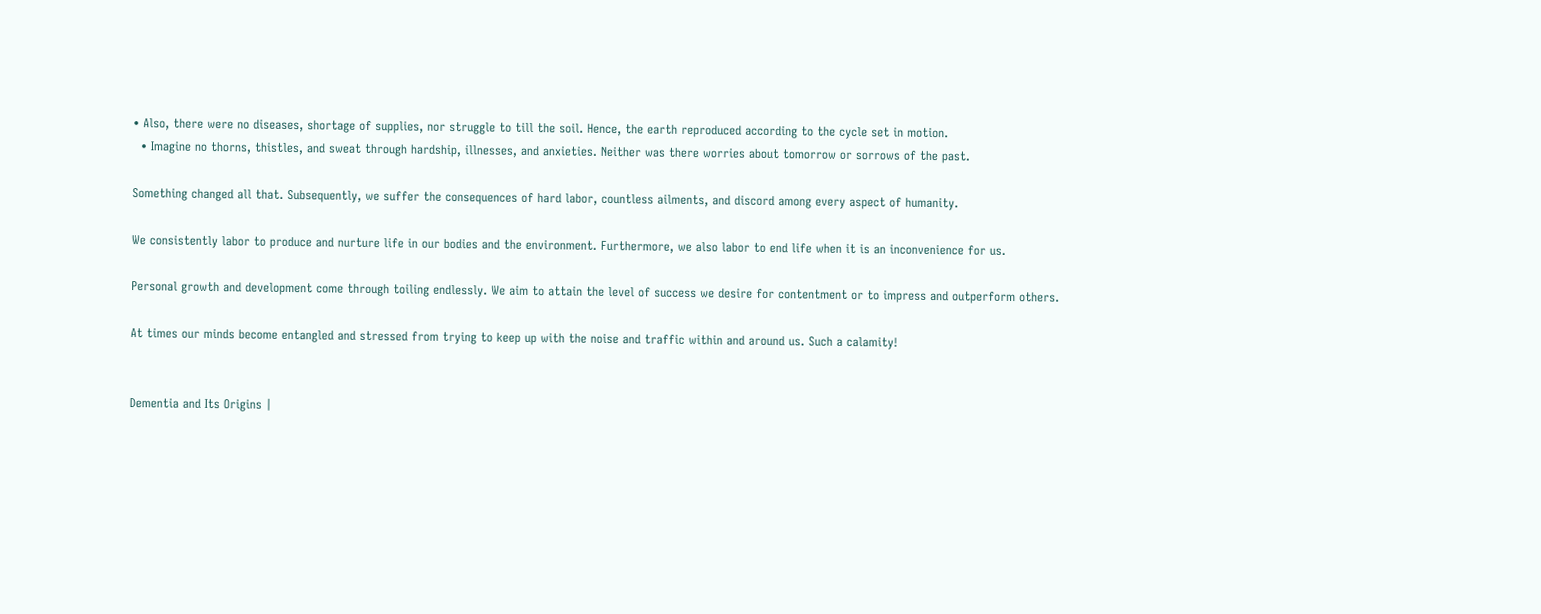• Also, there were no diseases, shortage of supplies, nor struggle to till the soil. Hence, the earth reproduced according to the cycle set in motion.
  • Imagine no thorns, thistles, and sweat through hardship, illnesses, and anxieties. Neither was there worries about tomorrow or sorrows of the past.

Something changed all that. Subsequently, we suffer the consequences of hard labor, countless ailments, and discord among every aspect of humanity.

We consistently labor to produce and nurture life in our bodies and the environment. Furthermore, we also labor to end life when it is an inconvenience for us.

Personal growth and development come through toiling endlessly. We aim to attain the level of success we desire for contentment or to impress and outperform others.

At times our minds become entangled and stressed from trying to keep up with the noise and traffic within and around us. Such a calamity!


Dementia and Its Origins |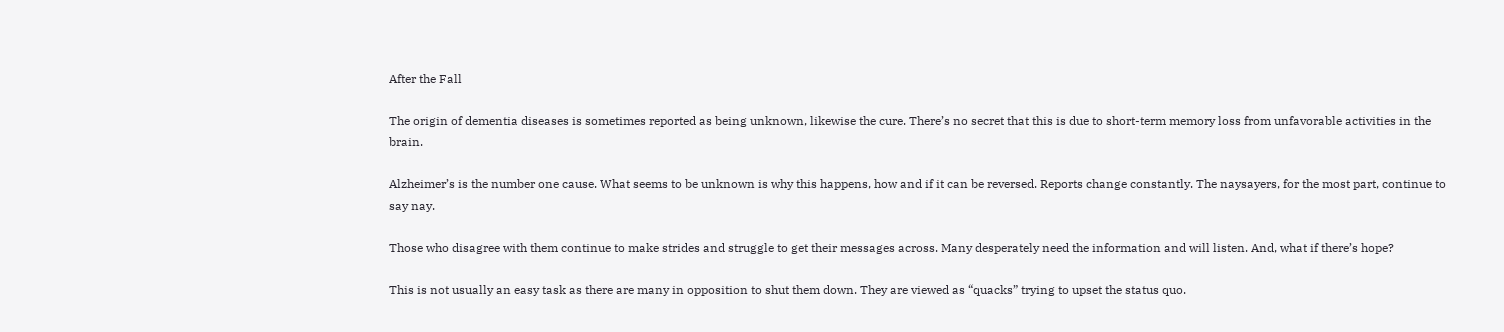After the Fall

The origin of dementia diseases is sometimes reported as being unknown, likewise the cure. There’s no secret that this is due to short-term memory loss from unfavorable activities in the brain.

Alzheimer’s is the number one cause. What seems to be unknown is why this happens, how and if it can be reversed. Reports change constantly. The naysayers, for the most part, continue to say nay.

Those who disagree with them continue to make strides and struggle to get their messages across. Many desperately need the information and will listen. And, what if there’s hope?

This is not usually an easy task as there are many in opposition to shut them down. They are viewed as “quacks” trying to upset the status quo.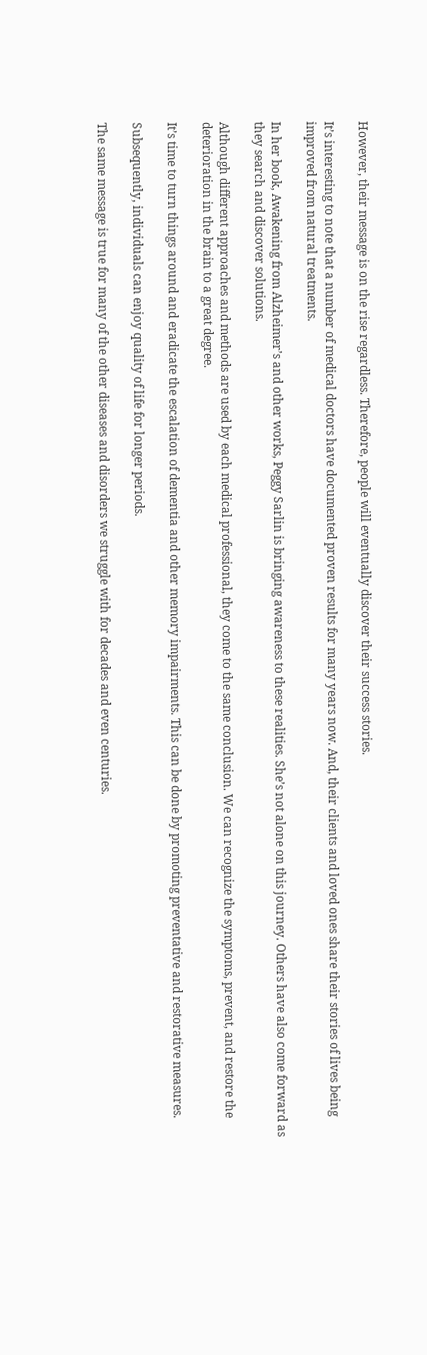However, their message is on the rise regardless. Therefore, people will eventually discover their success stories.

It’s interesting to note that a number of medical doctors have documented proven results for many years now. And, their clients and loved ones share their stories of lives being improved from natural treatments.

In her book, Awakening from Alzheimer’s and other works, Peggy Sarlin is bringing awareness to these realities. She’s not alone on this journey. Others have also come forward as they search and discover solutions.

Although different approaches and methods are used by each medical professional, they come to the same conclusion. We can recognize the symptoms, prevent, and restore the deterioration in the brain to a great degree.

It’s time to turn things around and eradicate the escalation of dementia and other memory impairments. This can be done by promoting preventative and restorative measures.

Subsequently, individuals can enjoy quality of life for longer periods.

The same message is true for many of the other diseases and disorders we struggle with for decades and even centuries.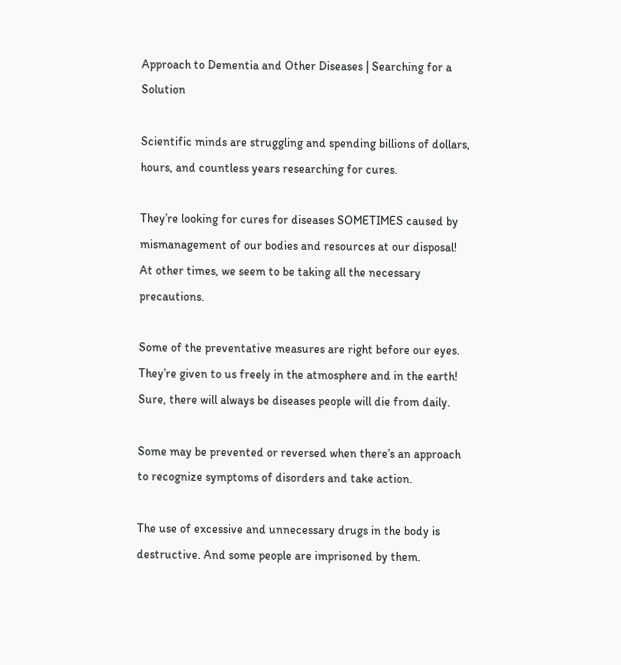Approach to Dementia and Other Diseases | Searching for a Solution

Scientific minds are struggling and spending billions of dollars, hours, and countless years researching for cures.

They’re looking for cures for diseases SOMETIMES caused by mismanagement of our bodies and resources at our disposal! At other times, we seem to be taking all the necessary precautions.

Some of the preventative measures are right before our eyes. They’re given to us freely in the atmosphere and in the earth! Sure, there will always be diseases people will die from daily.

Some may be prevented or reversed when there’s an approach to recognize symptoms of disorders and take action.

The use of excessive and unnecessary drugs in the body is destructive. And some people are imprisoned by them.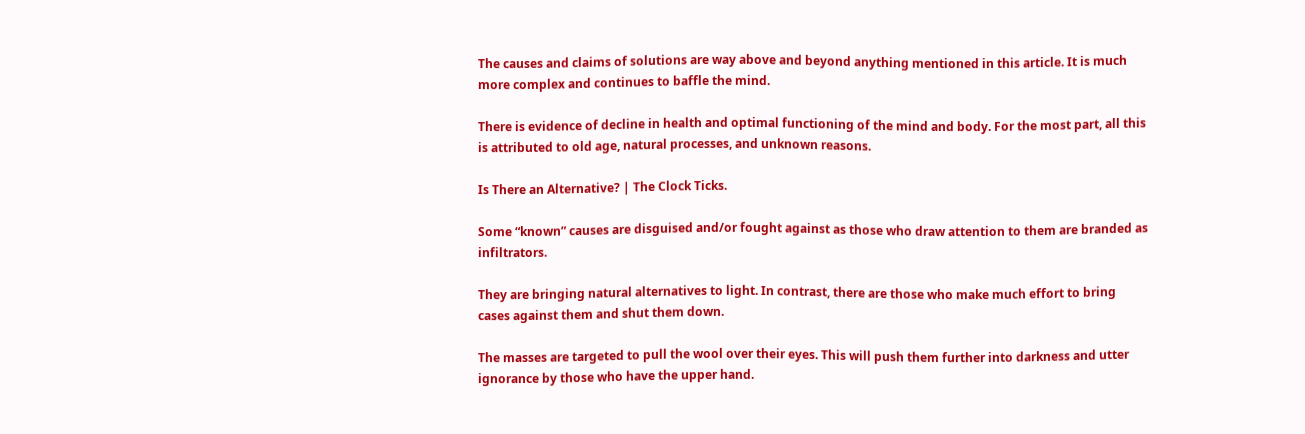The causes and claims of solutions are way above and beyond anything mentioned in this article. It is much more complex and continues to baffle the mind.

There is evidence of decline in health and optimal functioning of the mind and body. For the most part, all this is attributed to old age, natural processes, and unknown reasons.

Is There an Alternative? | The Clock Ticks.

Some “known” causes are disguised and/or fought against as those who draw attention to them are branded as infiltrators.

They are bringing natural alternatives to light. In contrast, there are those who make much effort to bring cases against them and shut them down.

The masses are targeted to pull the wool over their eyes. This will push them further into darkness and utter ignorance by those who have the upper hand.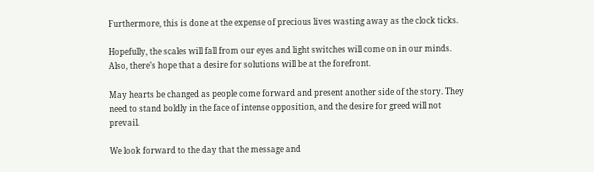Furthermore, this is done at the expense of precious lives wasting away as the clock ticks.

Hopefully, the scales will fall from our eyes and light switches will come on in our minds. Also, there’s hope that a desire for solutions will be at the forefront.

May hearts be changed as people come forward and present another side of the story. They need to stand boldly in the face of intense opposition, and the desire for greed will not prevail.

We look forward to the day that the message and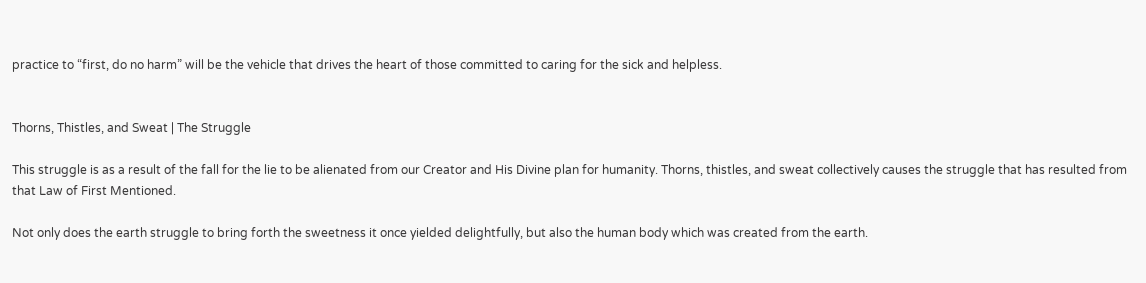practice to “first, do no harm” will be the vehicle that drives the heart of those committed to caring for the sick and helpless.


Thorns, Thistles, and Sweat | The Struggle

This struggle is as a result of the fall for the lie to be alienated from our Creator and His Divine plan for humanity. Thorns, thistles, and sweat collectively causes the struggle that has resulted from that Law of First Mentioned.

Not only does the earth struggle to bring forth the sweetness it once yielded delightfully, but also the human body which was created from the earth.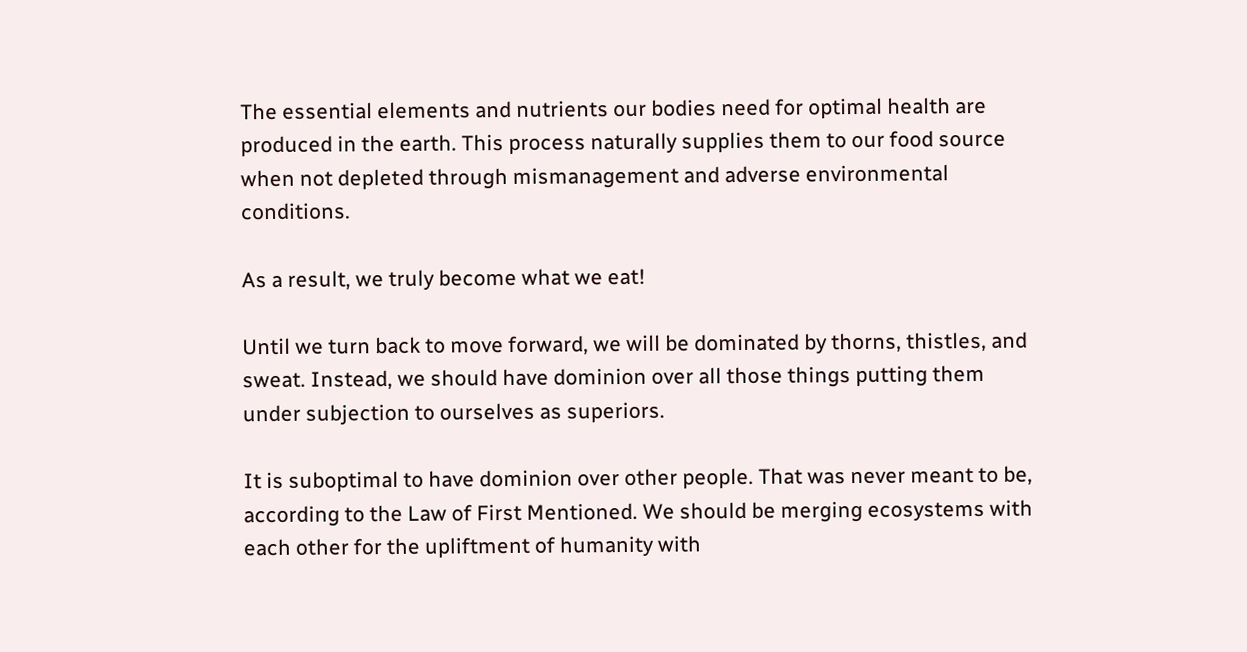The essential elements and nutrients our bodies need for optimal health are produced in the earth. This process naturally supplies them to our food source when not depleted through mismanagement and adverse environmental conditions.

As a result, we truly become what we eat!

Until we turn back to move forward, we will be dominated by thorns, thistles, and sweat. Instead, we should have dominion over all those things putting them under subjection to ourselves as superiors.

It is suboptimal to have dominion over other people. That was never meant to be, according to the Law of First Mentioned. We should be merging ecosystems with each other for the upliftment of humanity with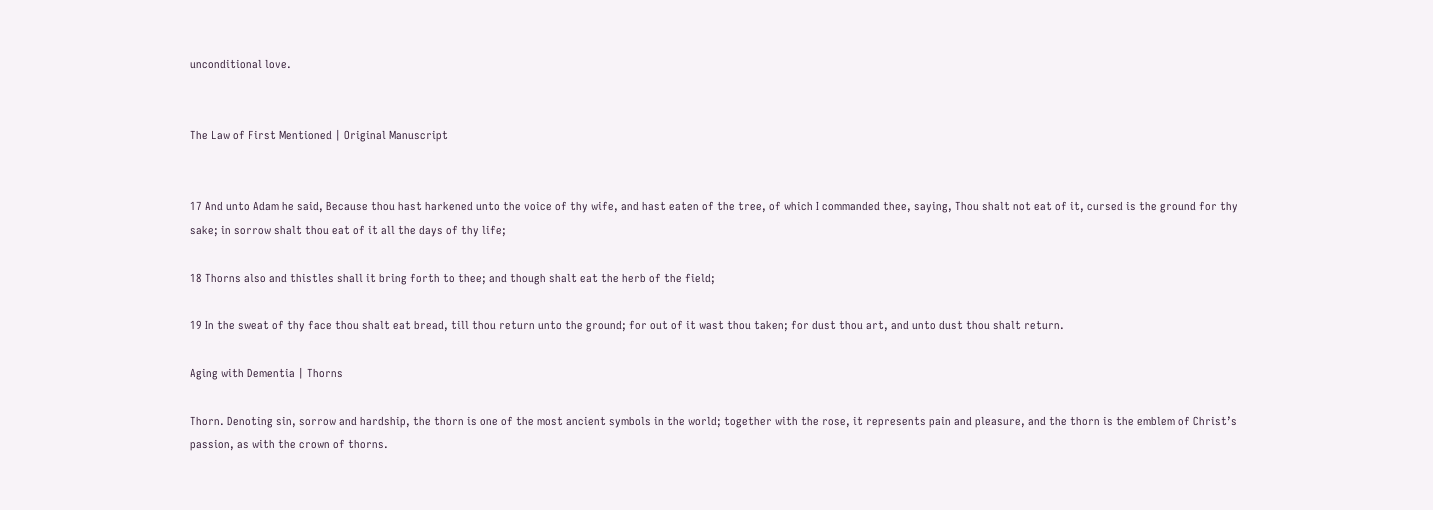unconditional love.


The Law of First Mentioned | Original Manuscript


17 And unto Adam he said, Because thou hast harkened unto the voice of thy wife, and hast eaten of the tree, of which I commanded thee, saying, Thou shalt not eat of it, cursed is the ground for thy sake; in sorrow shalt thou eat of it all the days of thy life;

18 Thorns also and thistles shall it bring forth to thee; and though shalt eat the herb of the field;

19 In the sweat of thy face thou shalt eat bread, till thou return unto the ground; for out of it wast thou taken; for dust thou art, and unto dust thou shalt return.

Aging with Dementia | Thorns

Thorn. Denoting sin, sorrow and hardship, the thorn is one of the most ancient symbols in the world; together with the rose, it represents pain and pleasure, and the thorn is the emblem of Christ’s passion, as with the crown of thorns.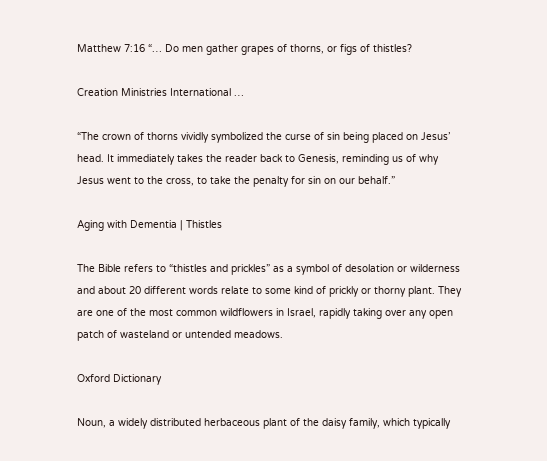Matthew 7:16 “… Do men gather grapes of thorns, or figs of thistles?

Creation Ministries International …

“The crown of thorns vividly symbolized the curse of sin being placed on Jesus’ head. It immediately takes the reader back to Genesis, reminding us of why Jesus went to the cross, to take the penalty for sin on our behalf.”

Aging with Dementia | Thistles

The Bible refers to “thistles and prickles” as a symbol of desolation or wilderness and about 20 different words relate to some kind of prickly or thorny plant. They are one of the most common wildflowers in Israel, rapidly taking over any open patch of wasteland or untended meadows.

Oxford Dictionary

Noun, a widely distributed herbaceous plant of the daisy family, which typically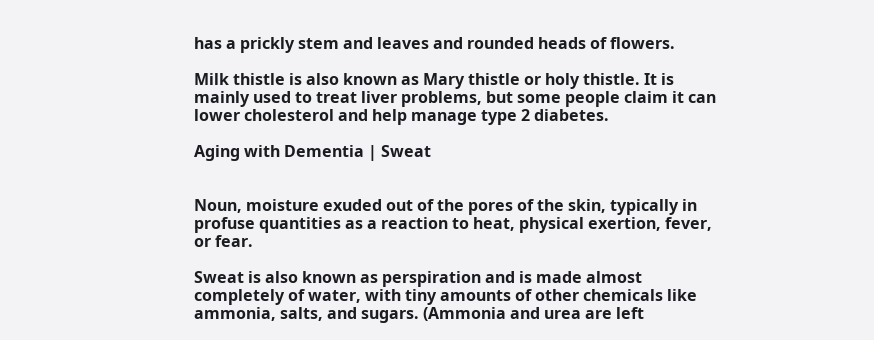has a prickly stem and leaves and rounded heads of flowers.

Milk thistle is also known as Mary thistle or holy thistle. It is mainly used to treat liver problems, but some people claim it can lower cholesterol and help manage type 2 diabetes.

Aging with Dementia | Sweat


Noun, moisture exuded out of the pores of the skin, typically in profuse quantities as a reaction to heat, physical exertion, fever, or fear.

Sweat is also known as perspiration and is made almost completely of water, with tiny amounts of other chemicals like ammonia, salts, and sugars. (Ammonia and urea are left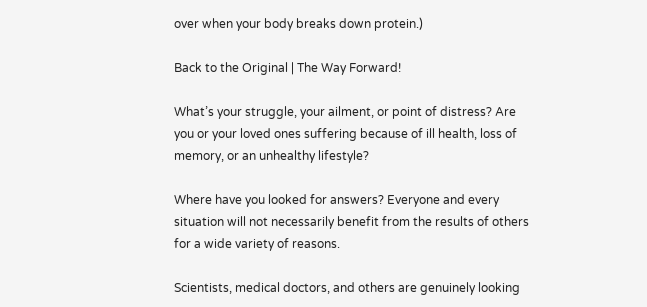over when your body breaks down protein.)

Back to the Original | The Way Forward!

What’s your struggle, your ailment, or point of distress? Are you or your loved ones suffering because of ill health, loss of memory, or an unhealthy lifestyle?

Where have you looked for answers? Everyone and every situation will not necessarily benefit from the results of others for a wide variety of reasons.

Scientists, medical doctors, and others are genuinely looking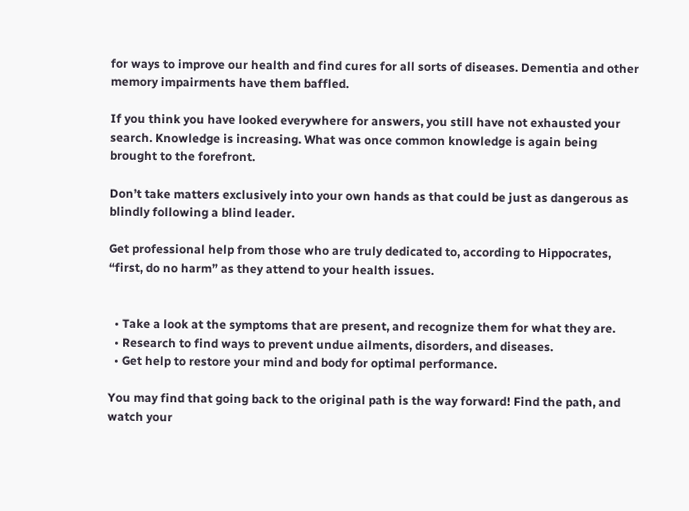for ways to improve our health and find cures for all sorts of diseases. Dementia and other memory impairments have them baffled.

If you think you have looked everywhere for answers, you still have not exhausted your search. Knowledge is increasing. What was once common knowledge is again being brought to the forefront.

Don’t take matters exclusively into your own hands as that could be just as dangerous as blindly following a blind leader.

Get professional help from those who are truly dedicated to, according to Hippocrates, “first, do no harm” as they attend to your health issues.


  • Take a look at the symptoms that are present, and recognize them for what they are.
  • Research to find ways to prevent undue ailments, disorders, and diseases.
  • Get help to restore your mind and body for optimal performance.

You may find that going back to the original path is the way forward! Find the path, and watch your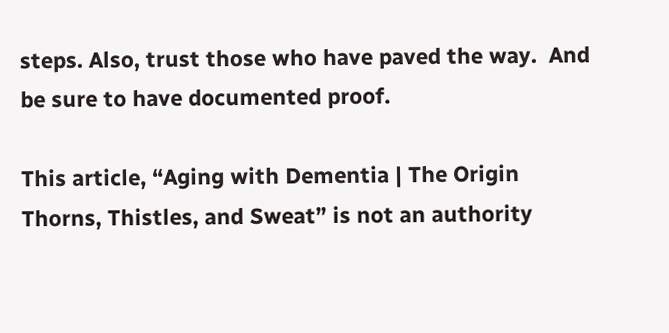steps. Also, trust those who have paved the way.  And be sure to have documented proof.

This article, “Aging with Dementia | The Origin Thorns, Thistles, and Sweat” is not an authority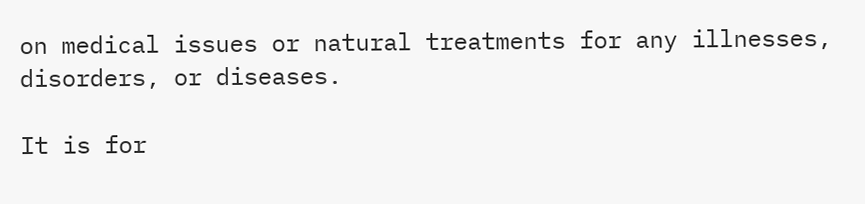on medical issues or natural treatments for any illnesses, disorders, or diseases.

It is for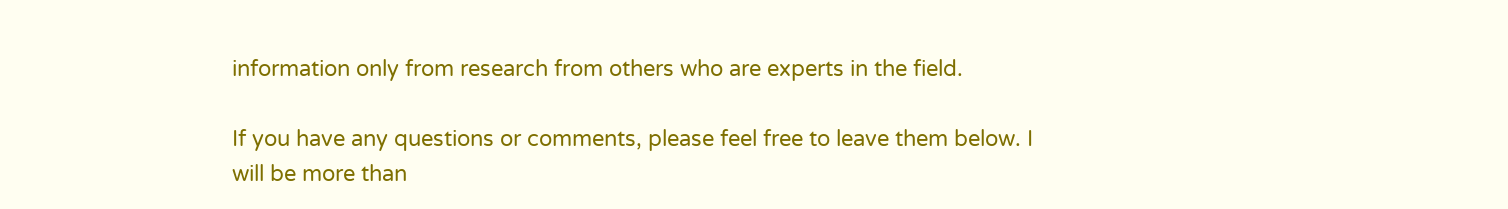information only from research from others who are experts in the field.

If you have any questions or comments, please feel free to leave them below. I will be more than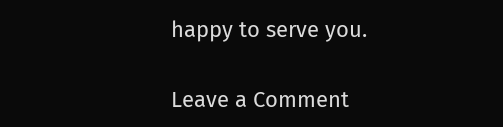happy to serve you.

Leave a Comment